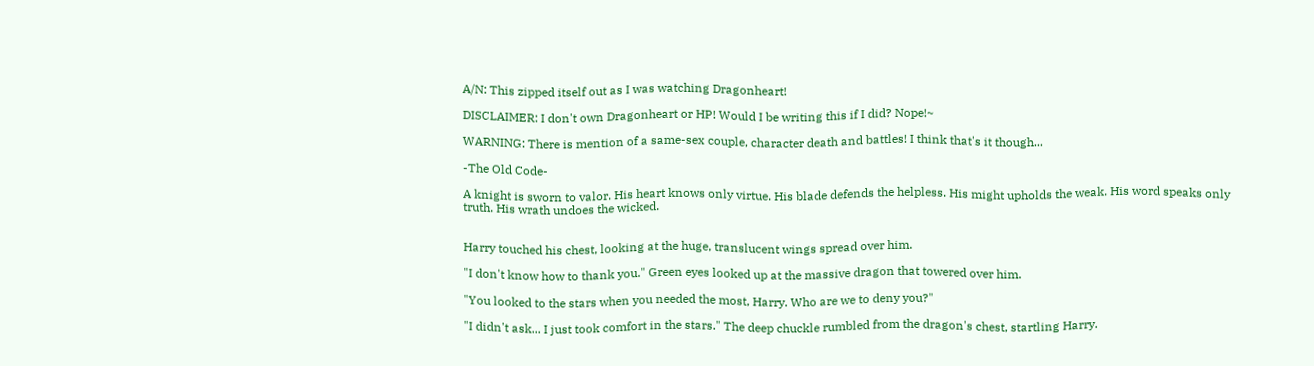A/N: This zipped itself out as I was watching Dragonheart!

DISCLAIMER: I don't own Dragonheart or HP! Would I be writing this if I did? Nope!~

WARNING: There is mention of a same-sex couple, character death and battles! I think that's it though...

-The Old Code-

A knight is sworn to valor. His heart knows only virtue. His blade defends the helpless. His might upholds the weak. His word speaks only truth. His wrath undoes the wicked.


Harry touched his chest, looking at the huge, translucent wings spread over him.

"I don't know how to thank you." Green eyes looked up at the massive dragon that towered over him.

"You looked to the stars when you needed the most, Harry. Who are we to deny you?"

"I didn't ask... I just took comfort in the stars." The deep chuckle rumbled from the dragon's chest, startling Harry.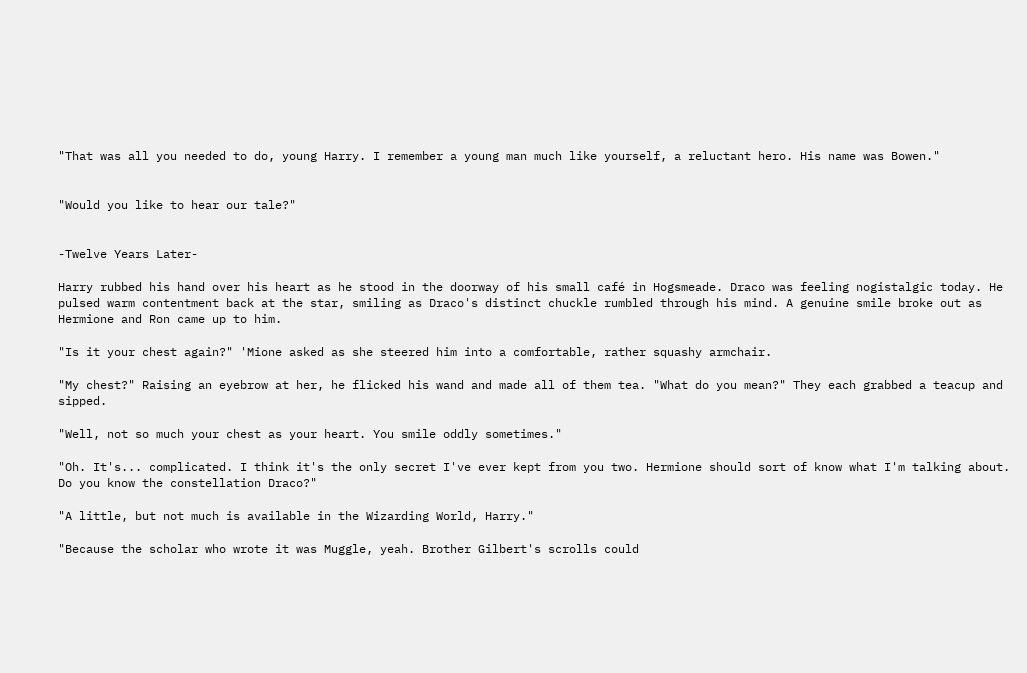"That was all you needed to do, young Harry. I remember a young man much like yourself, a reluctant hero. His name was Bowen."


"Would you like to hear our tale?"


-Twelve Years Later-

Harry rubbed his hand over his heart as he stood in the doorway of his small café in Hogsmeade. Draco was feeling nogistalgic today. He pulsed warm contentment back at the star, smiling as Draco's distinct chuckle rumbled through his mind. A genuine smile broke out as Hermione and Ron came up to him.

"Is it your chest again?" 'Mione asked as she steered him into a comfortable, rather squashy armchair.

"My chest?" Raising an eyebrow at her, he flicked his wand and made all of them tea. "What do you mean?" They each grabbed a teacup and sipped.

"Well, not so much your chest as your heart. You smile oddly sometimes."

"Oh. It's... complicated. I think it's the only secret I've ever kept from you two. Hermione should sort of know what I'm talking about. Do you know the constellation Draco?"

"A little, but not much is available in the Wizarding World, Harry."

"Because the scholar who wrote it was Muggle, yeah. Brother Gilbert's scrolls could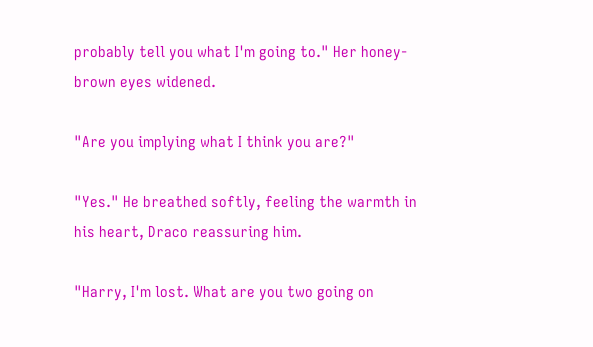probably tell you what I'm going to." Her honey-brown eyes widened.

"Are you implying what I think you are?"

"Yes." He breathed softly, feeling the warmth in his heart, Draco reassuring him.

"Harry, I'm lost. What are you two going on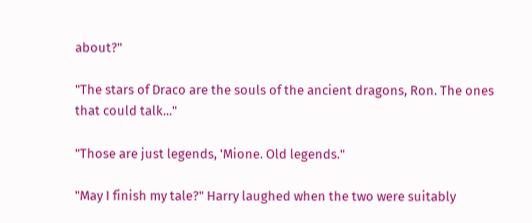about?"

"The stars of Draco are the souls of the ancient dragons, Ron. The ones that could talk..."

"Those are just legends, 'Mione. Old legends."

"May I finish my tale?" Harry laughed when the two were suitably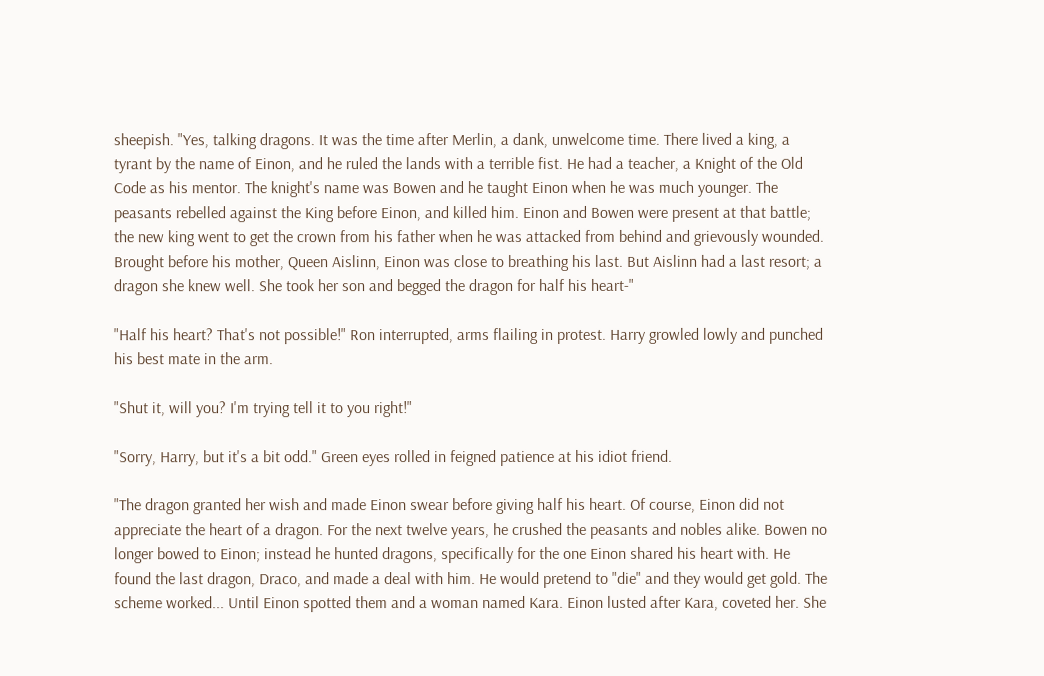sheepish. "Yes, talking dragons. It was the time after Merlin, a dank, unwelcome time. There lived a king, a tyrant by the name of Einon, and he ruled the lands with a terrible fist. He had a teacher, a Knight of the Old Code as his mentor. The knight's name was Bowen and he taught Einon when he was much younger. The peasants rebelled against the King before Einon, and killed him. Einon and Bowen were present at that battle; the new king went to get the crown from his father when he was attacked from behind and grievously wounded. Brought before his mother, Queen Aislinn, Einon was close to breathing his last. But Aislinn had a last resort; a dragon she knew well. She took her son and begged the dragon for half his heart-"

"Half his heart? That's not possible!" Ron interrupted, arms flailing in protest. Harry growled lowly and punched his best mate in the arm.

"Shut it, will you? I'm trying tell it to you right!"

"Sorry, Harry, but it's a bit odd." Green eyes rolled in feigned patience at his idiot friend.

"The dragon granted her wish and made Einon swear before giving half his heart. Of course, Einon did not appreciate the heart of a dragon. For the next twelve years, he crushed the peasants and nobles alike. Bowen no longer bowed to Einon; instead he hunted dragons, specifically for the one Einon shared his heart with. He found the last dragon, Draco, and made a deal with him. He would pretend to "die" and they would get gold. The scheme worked... Until Einon spotted them and a woman named Kara. Einon lusted after Kara, coveted her. She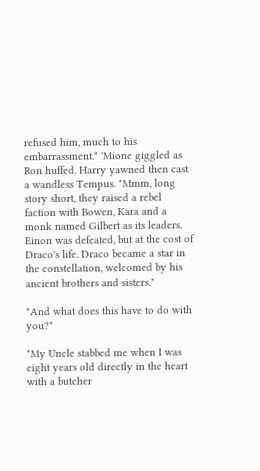refused him, much to his embarrassment." 'Mione giggled as Ron huffed. Harry yawned then cast a wandless Tempus. "Mmm, long story short, they raised a rebel faction with Bowen, Kara and a monk named Gilbert as its leaders. Einon was defeated, but at the cost of Draco's life. Draco became a star in the constellation, welcomed by his ancient brothers and sisters."

"And what does this have to do with you?"

"My Uncle stabbed me when I was eight years old directly in the heart with a butcher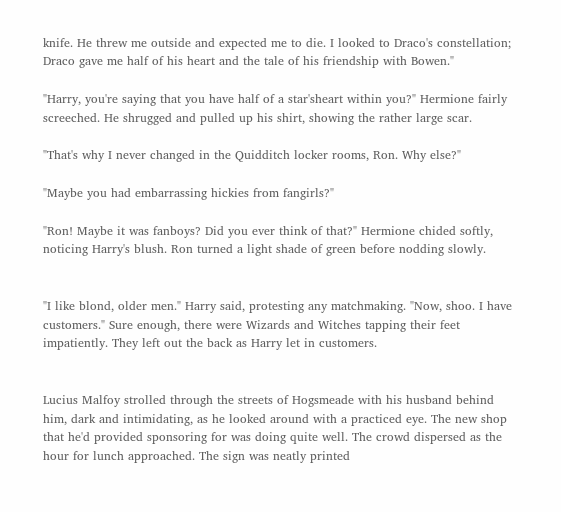knife. He threw me outside and expected me to die. I looked to Draco's constellation; Draco gave me half of his heart and the tale of his friendship with Bowen."

"Harry, you're saying that you have half of a star'sheart within you?" Hermione fairly screeched. He shrugged and pulled up his shirt, showing the rather large scar.

"That's why I never changed in the Quidditch locker rooms, Ron. Why else?"

"Maybe you had embarrassing hickies from fangirls?"

"Ron! Maybe it was fanboys? Did you ever think of that?" Hermione chided softly, noticing Harry's blush. Ron turned a light shade of green before nodding slowly.


"I like blond, older men." Harry said, protesting any matchmaking. "Now, shoo. I have customers." Sure enough, there were Wizards and Witches tapping their feet impatiently. They left out the back as Harry let in customers.


Lucius Malfoy strolled through the streets of Hogsmeade with his husband behind him, dark and intimidating, as he looked around with a practiced eye. The new shop that he'd provided sponsoring for was doing quite well. The crowd dispersed as the hour for lunch approached. The sign was neatly printed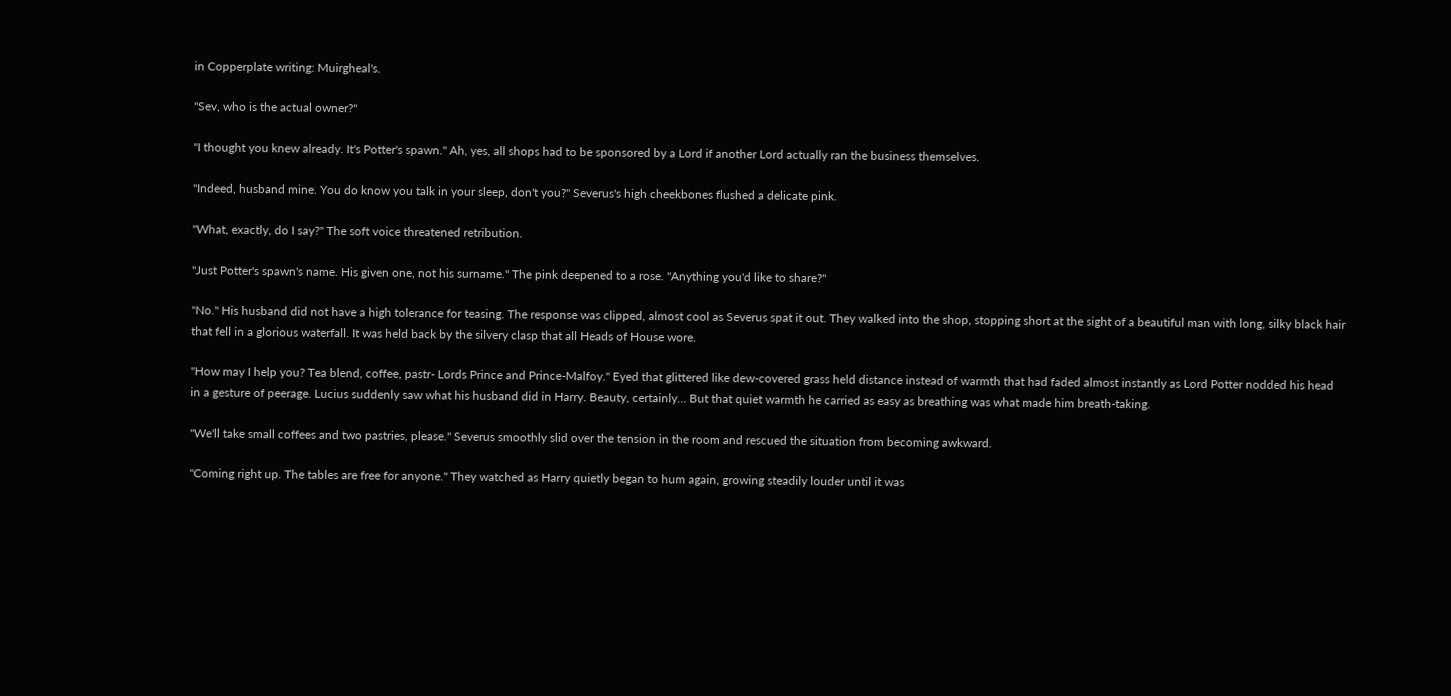in Copperplate writing: Muirgheal's.

"Sev, who is the actual owner?"

"I thought you knew already. It's Potter's spawn." Ah, yes, all shops had to be sponsored by a Lord if another Lord actually ran the business themselves.

"Indeed, husband mine. You do know you talk in your sleep, don't you?" Severus's high cheekbones flushed a delicate pink.

"What, exactly, do I say?" The soft voice threatened retribution.

"Just Potter's spawn's name. His given one, not his surname." The pink deepened to a rose. "Anything you'd like to share?"

"No." His husband did not have a high tolerance for teasing. The response was clipped, almost cool as Severus spat it out. They walked into the shop, stopping short at the sight of a beautiful man with long, silky black hair that fell in a glorious waterfall. It was held back by the silvery clasp that all Heads of House wore.

"How may I help you? Tea blend, coffee, pastr- Lords Prince and Prince-Malfoy." Eyed that glittered like dew-covered grass held distance instead of warmth that had faded almost instantly as Lord Potter nodded his head in a gesture of peerage. Lucius suddenly saw what his husband did in Harry. Beauty, certainly... But that quiet warmth he carried as easy as breathing was what made him breath-taking.

"We'll take small coffees and two pastries, please." Severus smoothly slid over the tension in the room and rescued the situation from becoming awkward.

"Coming right up. The tables are free for anyone." They watched as Harry quietly began to hum again, growing steadily louder until it was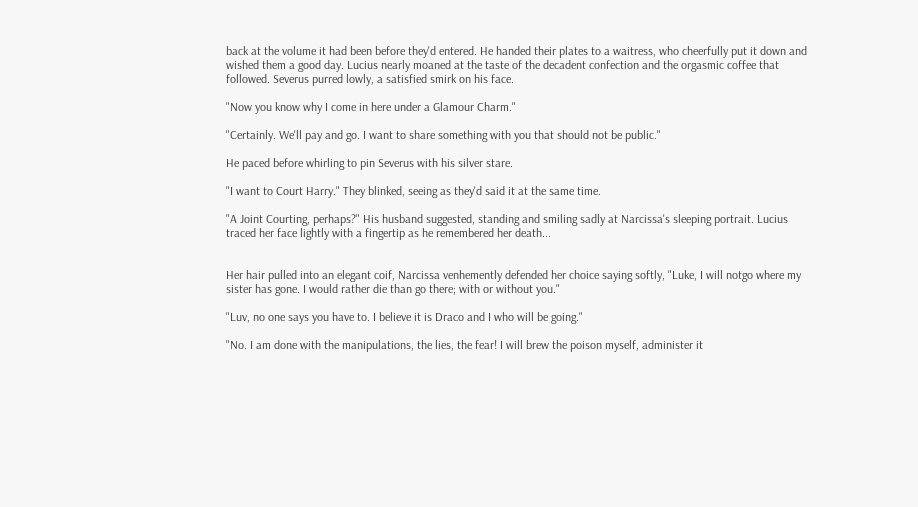back at the volume it had been before they'd entered. He handed their plates to a waitress, who cheerfully put it down and wished them a good day. Lucius nearly moaned at the taste of the decadent confection and the orgasmic coffee that followed. Severus purred lowly, a satisfied smirk on his face.

"Now you know why I come in here under a Glamour Charm."

"Certainly. We'll pay and go. I want to share something with you that should not be public."

He paced before whirling to pin Severus with his silver stare.

"I want to Court Harry." They blinked, seeing as they'd said it at the same time.

"A Joint Courting, perhaps?" His husband suggested, standing and smiling sadly at Narcissa's sleeping portrait. Lucius traced her face lightly with a fingertip as he remembered her death...


Her hair pulled into an elegant coif, Narcissa venhemently defended her choice saying softly, "Luke, I will notgo where my sister has gone. I would rather die than go there; with or without you."

"Luv, no one says you have to. I believe it is Draco and I who will be going."

"No. I am done with the manipulations, the lies, the fear! I will brew the poison myself, administer it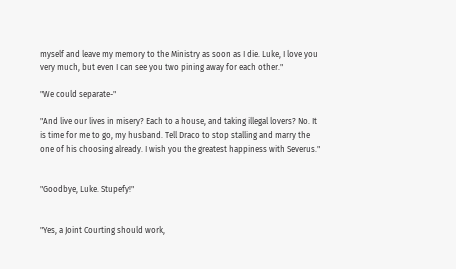myself and leave my memory to the Ministry as soon as I die. Luke, I love you very much, but even I can see you two pining away for each other."

"We could separate-"

"And live our lives in misery? Each to a house, and taking illegal lovers? No. It is time for me to go, my husband. Tell Draco to stop stalling and marry the one of his choosing already. I wish you the greatest happiness with Severus."


"Goodbye, Luke. Stupefy!"


"Yes, a Joint Courting should work,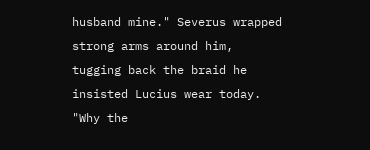husband mine." Severus wrapped strong arms around him, tugging back the braid he insisted Lucius wear today. "Why the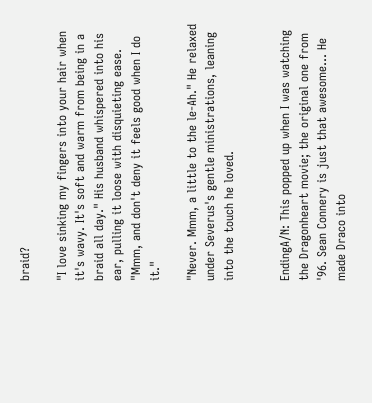braid?

"I love sinking my fingers into your hair when it's wavy. It's soft and warm from being in a braid all day." His husband whispered into his ear, pulling it loose with disquieting ease. "Mmm, and don't deny it feels good when I do it."

"Never. Mmm, a little to the le-Ah." He relaxed under Severus's gentle ministrations, leaning into the touch he loved.


EndingA/N: This popped up when I was watching the Dragonheart movie; the original one from '96. Sean Connery is just that awesome... He made Draco into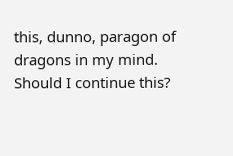this, dunno, paragon of dragons in my mind. Should I continue this?